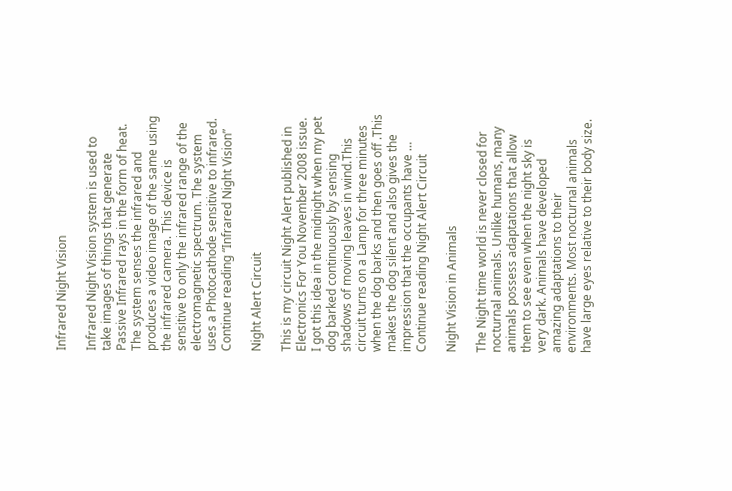Infrared Night Vision

Infrared Night Vision system is used to take images of things that generate Passive Infrared rays in the form of heat. The system senses the infrared and produces a video image of the same using the infrared camera. This device is sensitive to only the infrared range of the electromagnetic spectrum. The system uses a Photocathode sensitive to infrared.
Continue reading “Infrared Night Vision”

Night Alert Circuit

This is my circuit Night Alert published in Electronics For You November 2008 issue. I got this idea in the midnight when my pet dog barked continuously by sensing shadows of moving leaves in wind.This circuit turns on a Lamp for three minutes when the dog barks and then goes off .This makes the dog silent and also gives the impression that the occupants have … Continue reading Night Alert Circuit

Night Vision in Animals

The Night time world is never closed for nocturnal animals. Unlike humans, many animals possess adaptations that allow them to see even when the night sky is very dark. Animals have developed amazing adaptations to their environments. Most nocturnal animals have large eyes relative to their body size.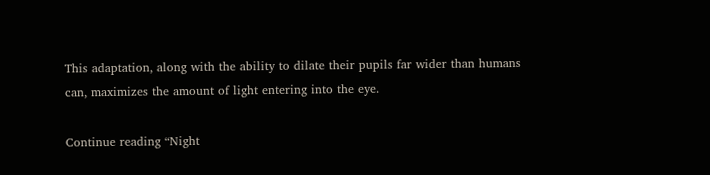This adaptation, along with the ability to dilate their pupils far wider than humans can, maximizes the amount of light entering into the eye.

Continue reading “Night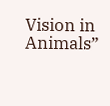Vision in Animals”